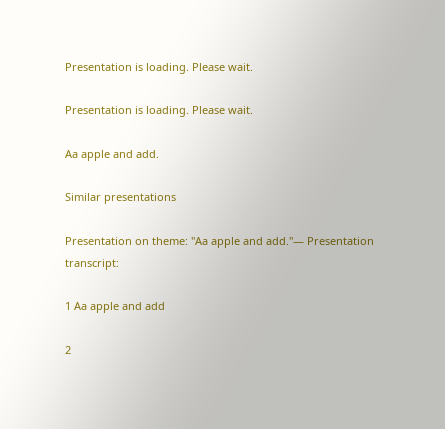Presentation is loading. Please wait.

Presentation is loading. Please wait.

Aa apple and add.

Similar presentations

Presentation on theme: "Aa apple and add."— Presentation transcript:

1 Aa apple and add

2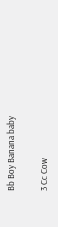Bb Boy Banana baby

3 Cc Cow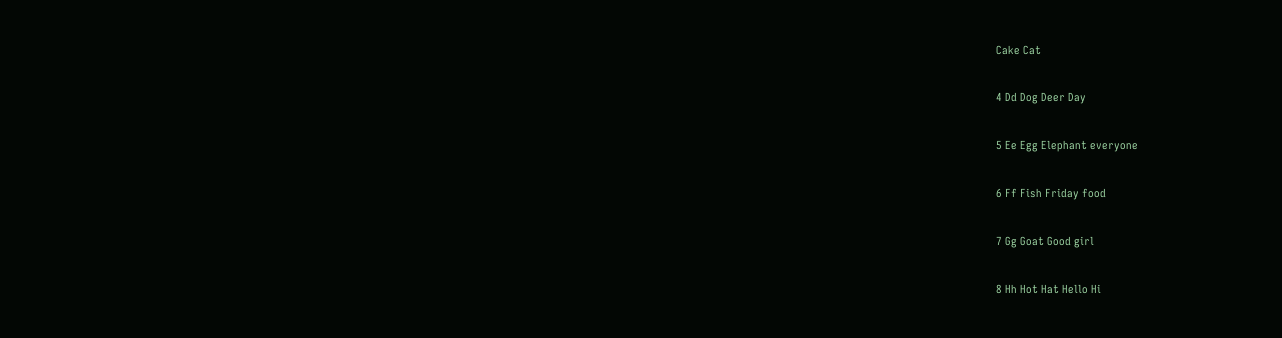Cake Cat

4 Dd Dog Deer Day

5 Ee Egg Elephant everyone

6 Ff Fish Friday food

7 Gg Goat Good girl

8 Hh Hot Hat Hello Hi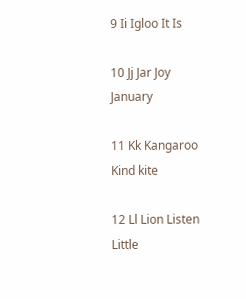9 Ii Igloo It Is

10 Jj Jar Joy January

11 Kk Kangaroo Kind kite

12 Ll Lion Listen Little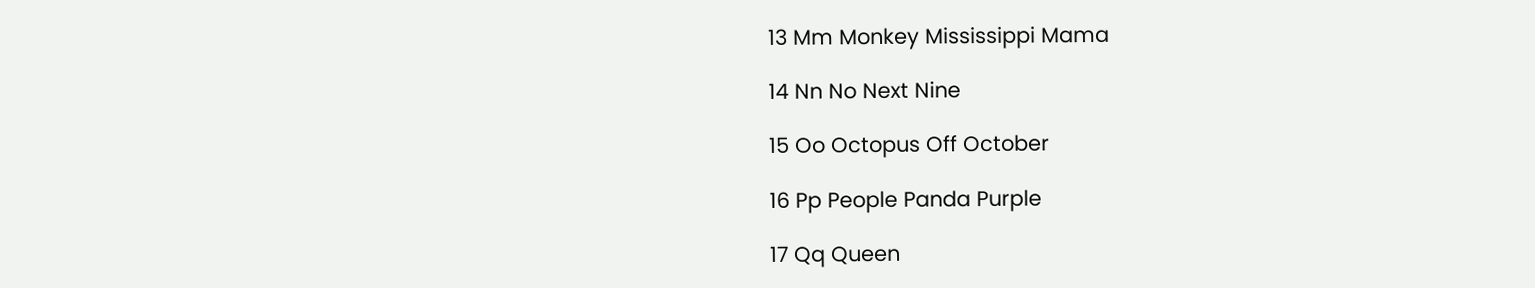13 Mm Monkey Mississippi Mama

14 Nn No Next Nine

15 Oo Octopus Off October

16 Pp People Panda Purple

17 Qq Queen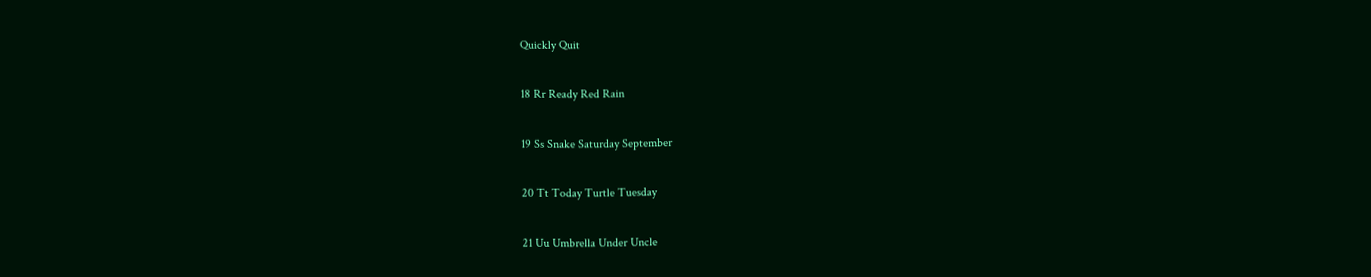Quickly Quit

18 Rr Ready Red Rain

19 Ss Snake Saturday September

20 Tt Today Turtle Tuesday

21 Uu Umbrella Under Uncle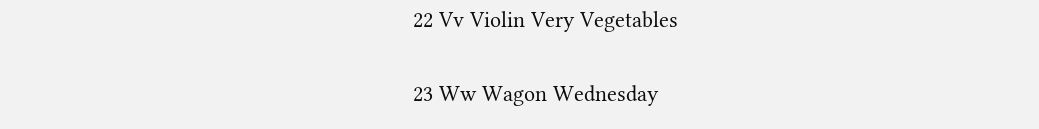22 Vv Violin Very Vegetables

23 Ww Wagon Wednesday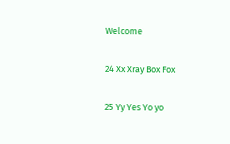Welcome

24 Xx Xray Box Fox

25 Yy Yes Yo yo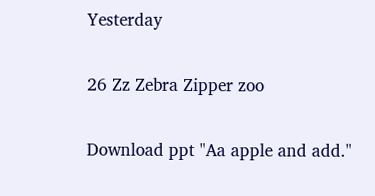Yesterday

26 Zz Zebra Zipper zoo

Download ppt "Aa apple and add."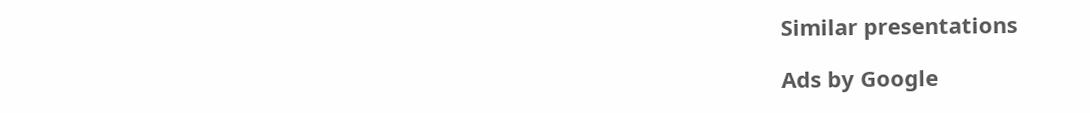Similar presentations

Ads by Google